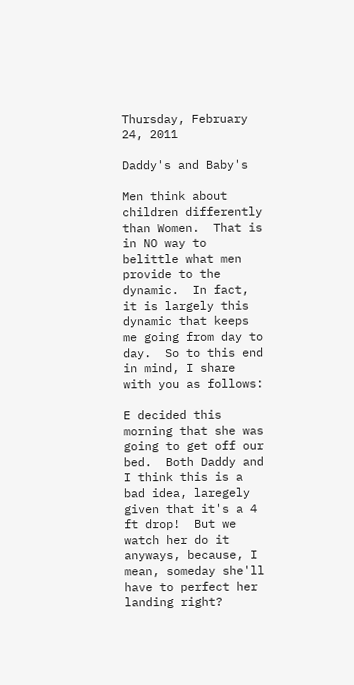Thursday, February 24, 2011

Daddy's and Baby's

Men think about children differently than Women.  That is in NO way to belittle what men provide to the dynamic.  In fact, it is largely this dynamic that keeps me going from day to day.  So to this end in mind, I share with you as follows:

E decided this morning that she was going to get off our bed.  Both Daddy and I think this is a bad idea, laregely given that it's a 4 ft drop!  But we watch her do it anyways, because, I mean, someday she'll have to perfect her landing right?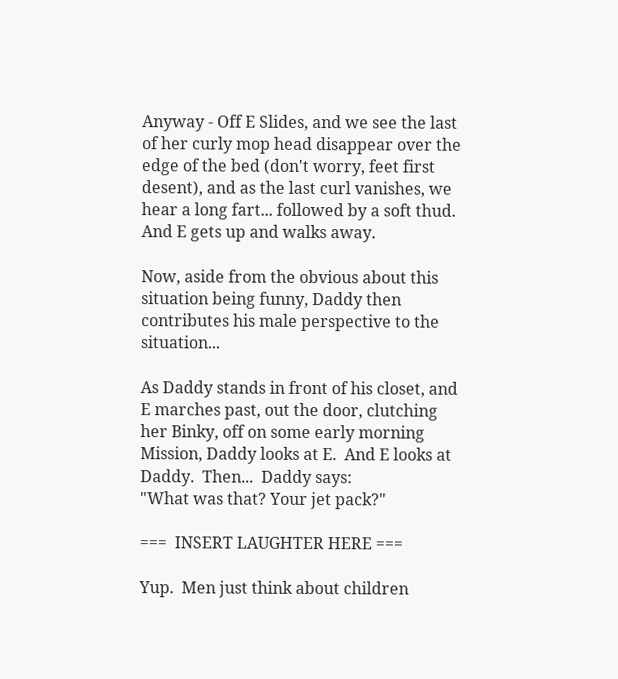Anyway - Off E Slides, and we see the last of her curly mop head disappear over the edge of the bed (don't worry, feet first desent), and as the last curl vanishes, we hear a long fart... followed by a soft thud. And E gets up and walks away.

Now, aside from the obvious about this situation being funny, Daddy then contributes his male perspective to the situation...

As Daddy stands in front of his closet, and E marches past, out the door, clutching her Binky, off on some early morning Mission, Daddy looks at E.  And E looks at Daddy.  Then...  Daddy says:
"What was that? Your jet pack?"

===  INSERT LAUGHTER HERE ===

Yup.  Men just think about children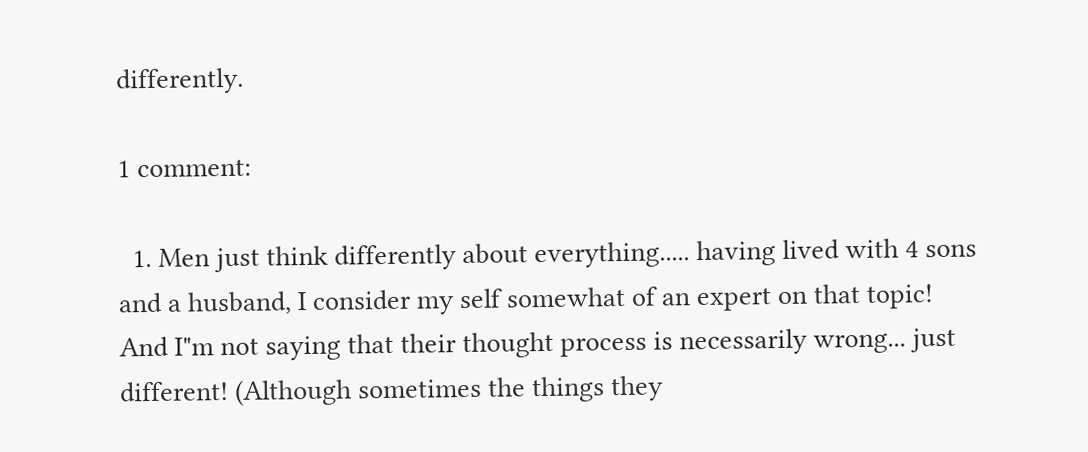differently.

1 comment:

  1. Men just think differently about everything..... having lived with 4 sons and a husband, I consider my self somewhat of an expert on that topic! And I"m not saying that their thought process is necessarily wrong... just different! (Although sometimes the things they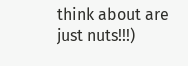think about are just nuts!!!)